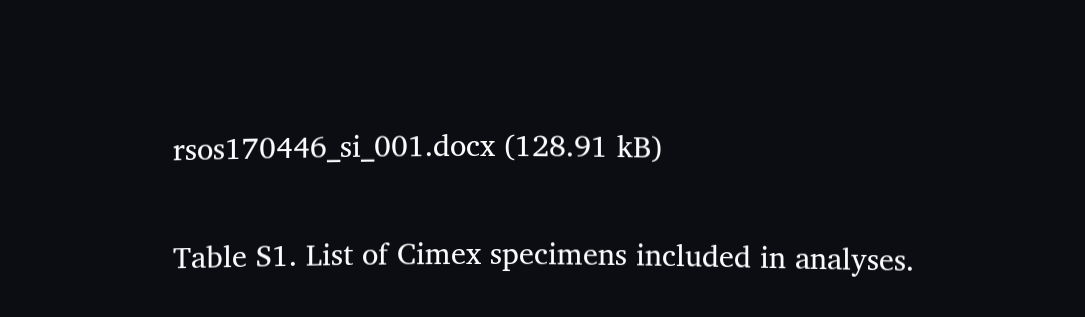rsos170446_si_001.docx (128.91 kB)

Table S1. List of Cimex specimens included in analyses.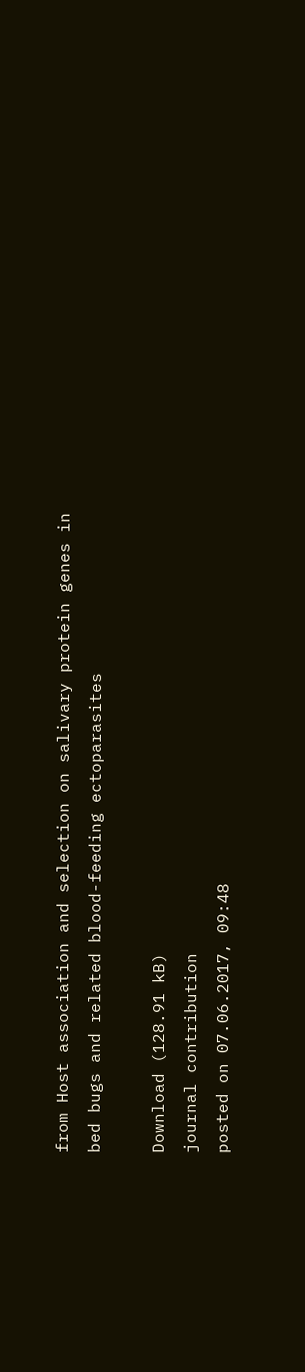from Host association and selection on salivary protein genes in bed bugs and related blood-feeding ectoparasites

Download (128.91 kB)
journal contribution
posted on 07.06.2017, 09:48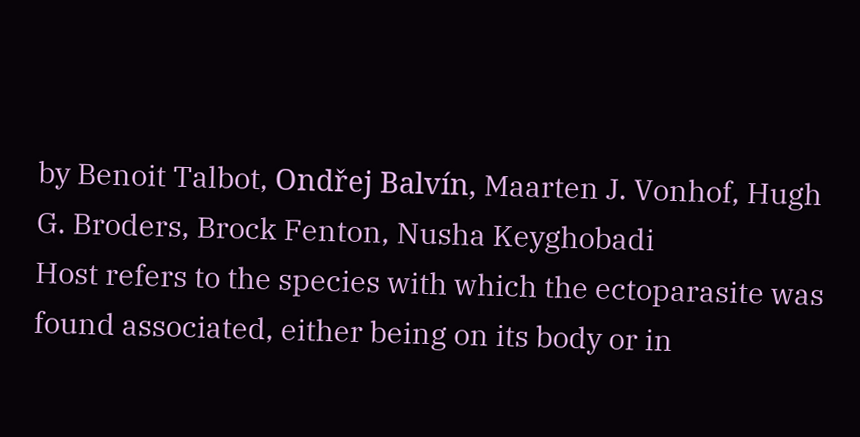by Benoit Talbot, Ondřej Balvín, Maarten J. Vonhof, Hugh G. Broders, Brock Fenton, Nusha Keyghobadi
Host refers to the species with which the ectoparasite was found associated, either being on its body or in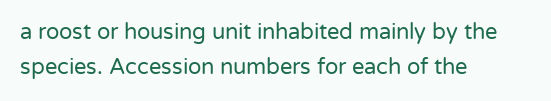a roost or housing unit inhabited mainly by the species. Accession numbers for each of the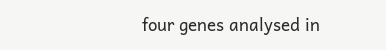four genes analysed in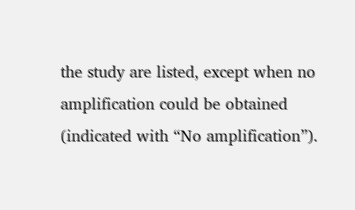the study are listed, except when no amplification could be obtained (indicated with “No amplification”).